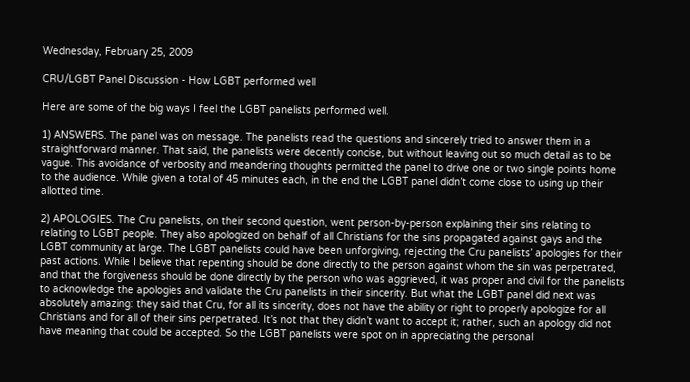Wednesday, February 25, 2009

CRU/LGBT Panel Discussion - How LGBT performed well

Here are some of the big ways I feel the LGBT panelists performed well.

1) ANSWERS. The panel was on message. The panelists read the questions and sincerely tried to answer them in a straightforward manner. That said, the panelists were decently concise, but without leaving out so much detail as to be vague. This avoidance of verbosity and meandering thoughts permitted the panel to drive one or two single points home to the audience. While given a total of 45 minutes each, in the end the LGBT panel didn’t come close to using up their allotted time.

2) APOLOGIES. The Cru panelists, on their second question, went person-by-person explaining their sins relating to relating to LGBT people. They also apologized on behalf of all Christians for the sins propagated against gays and the LGBT community at large. The LGBT panelists could have been unforgiving, rejecting the Cru panelists’ apologies for their past actions. While I believe that repenting should be done directly to the person against whom the sin was perpetrated, and that the forgiveness should be done directly by the person who was aggrieved, it was proper and civil for the panelists to acknowledge the apologies and validate the Cru panelists in their sincerity. But what the LGBT panel did next was absolutely amazing: they said that Cru, for all its sincerity, does not have the ability or right to properly apologize for all Christians and for all of their sins perpetrated. It’s not that they didn’t want to accept it; rather, such an apology did not have meaning that could be accepted. So the LGBT panelists were spot on in appreciating the personal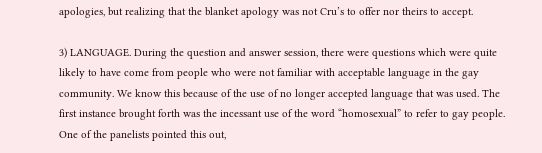apologies, but realizing that the blanket apology was not Cru’s to offer nor theirs to accept.

3) LANGUAGE. During the question and answer session, there were questions which were quite likely to have come from people who were not familiar with acceptable language in the gay community. We know this because of the use of no longer accepted language that was used. The first instance brought forth was the incessant use of the word “homosexual” to refer to gay people. One of the panelists pointed this out,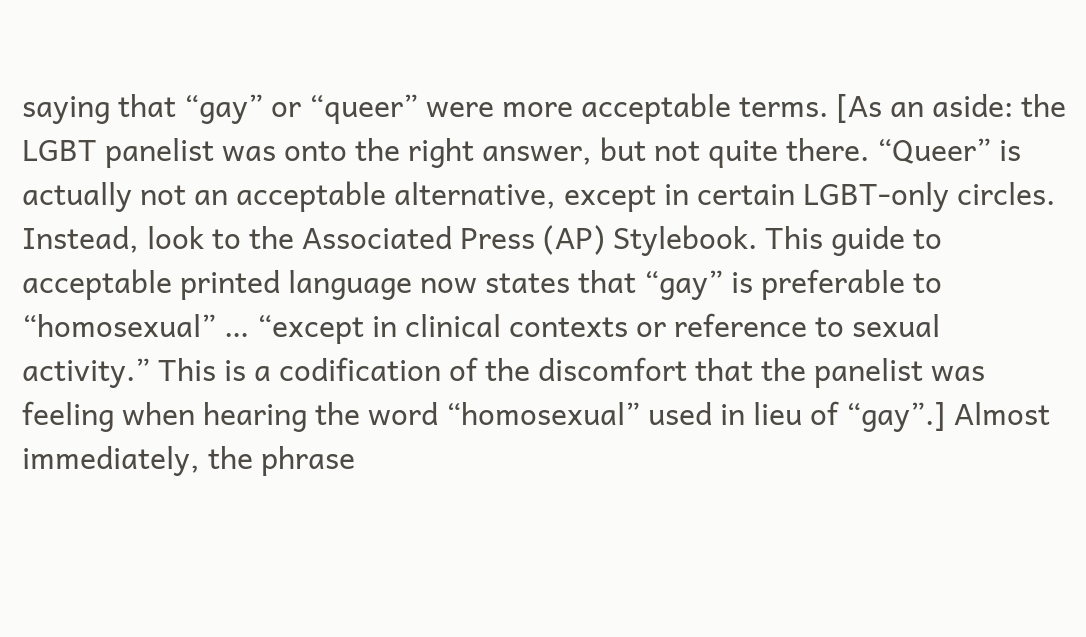saying that “gay” or “queer” were more acceptable terms. [As an aside: the LGBT panelist was onto the right answer, but not quite there. “Queer” is actually not an acceptable alternative, except in certain LGBT-only circles. Instead, look to the Associated Press (AP) Stylebook. This guide to acceptable printed language now states that “gay” is preferable to “homosexual” … “except in clinical contexts or reference to sexual activity.” This is a codification of the discomfort that the panelist was feeling when hearing the word “homosexual” used in lieu of “gay”.] Almost immediately, the phrase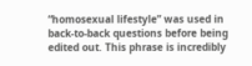“homosexual lifestyle” was used in back-to-back questions before being edited out. This phrase is incredibly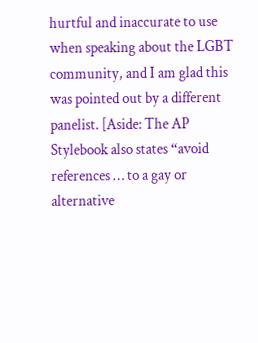hurtful and inaccurate to use when speaking about the LGBT community, and I am glad this was pointed out by a different panelist. [Aside: The AP Stylebook also states “avoid references … to a gay or alternative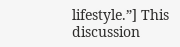lifestyle.”] This discussion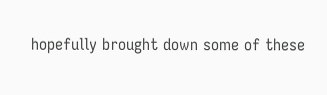hopefully brought down some of these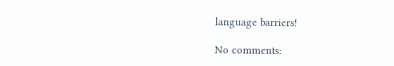language barriers!

No comments: